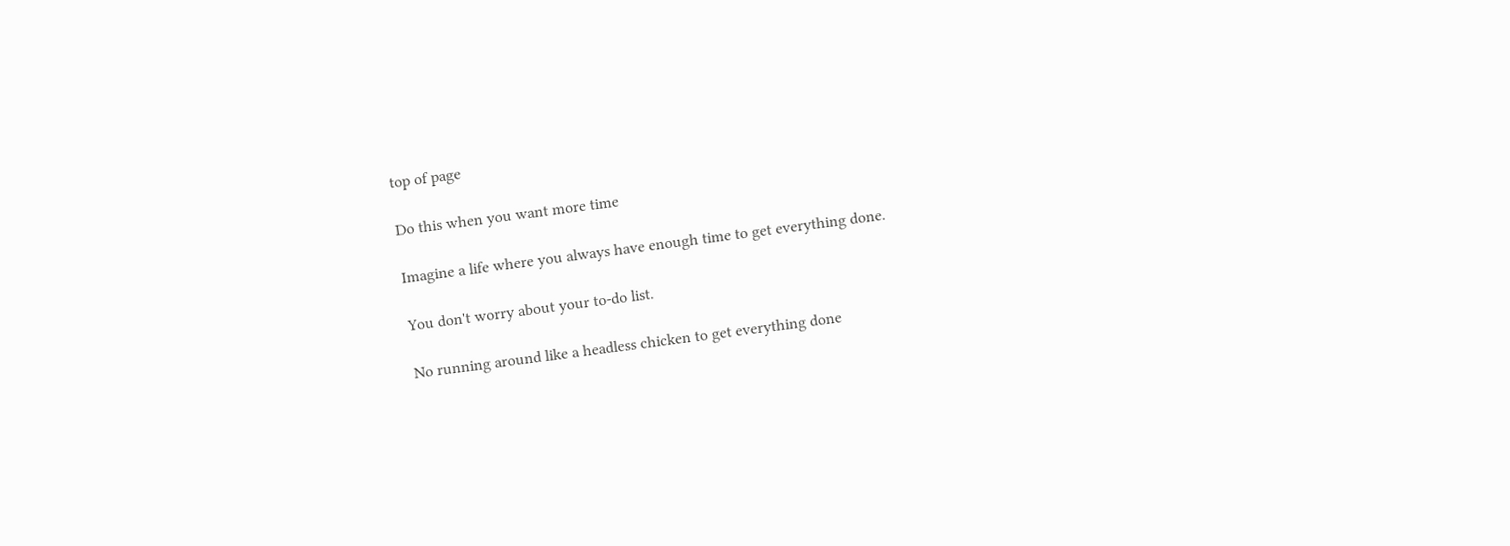top of page

Do this when you want more time

Imagine a life where you always have enough time to get everything done.

You don't worry about your to-do list.

No running around like a headless chicken to get everything done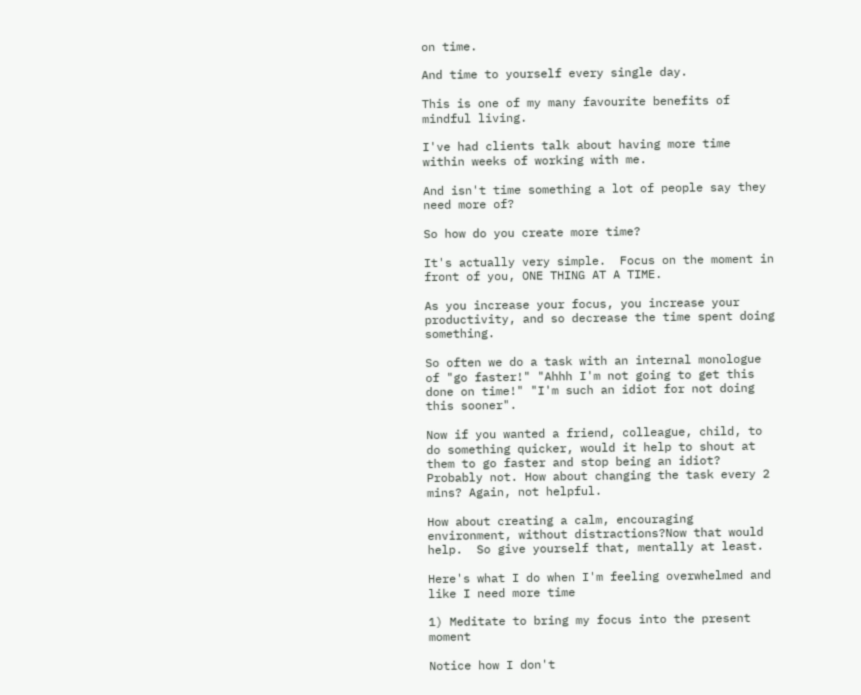on time.

And time to yourself every single day.

This is one of my many favourite benefits of mindful living.

I've had clients talk about having more time within weeks of working with me.

And isn't time something a lot of people say they need more of?

So how do you create more time?

It's actually very simple.  Focus on the moment in front of you, ONE THING AT A TIME.

As you increase your focus, you increase your productivity, and so decrease the time spent doing something.

So often we do a task with an internal monologue of "go faster!" "Ahhh I'm not going to get this done on time!" "I'm such an idiot for not doing this sooner".

Now if you wanted a friend, colleague, child, to do something quicker, would it help to shout at them to go faster and stop being an idiot? Probably not. How about changing the task every 2 mins? Again, not helpful.

How about creating a calm, encouraging environment, without distractions?Now that would help.  So give yourself that, mentally at least.

Here's what I do when I'm feeling overwhelmed and like I need more time

1) Meditate to bring my focus into the present moment

Notice how I don't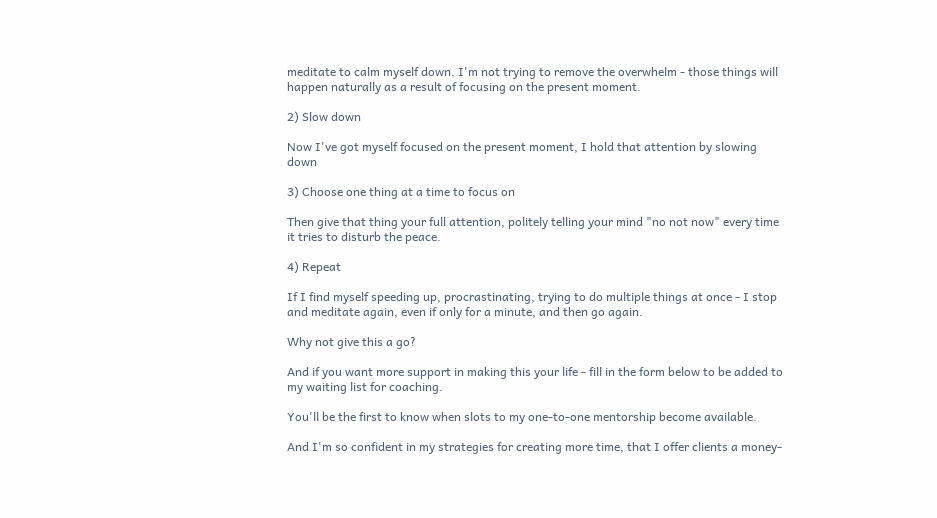meditate to calm myself down. I'm not trying to remove the overwhelm - those things will happen naturally as a result of focusing on the present moment.

2) Slow down

Now I've got myself focused on the present moment, I hold that attention by slowing down

3) Choose one thing at a time to focus on

Then give that thing your full attention, politely telling your mind "no not now" every time it tries to disturb the peace.

4) Repeat

If I find myself speeding up, procrastinating, trying to do multiple things at once - I stop and meditate again, even if only for a minute, and then go again.

Why not give this a go?

And if you want more support in making this your life - fill in the form below to be added to my waiting list for coaching.

You'll be the first to know when slots to my one-to-one mentorship become available.

And I'm so confident in my strategies for creating more time, that I offer clients a money-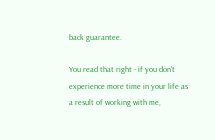back guarantee.

You read that right - if you don't experience more time in your life as a result of working with me,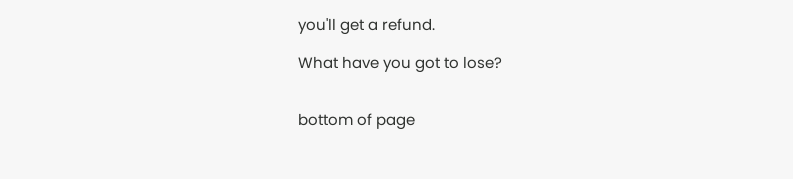you'll get a refund.

What have you got to lose?


bottom of page